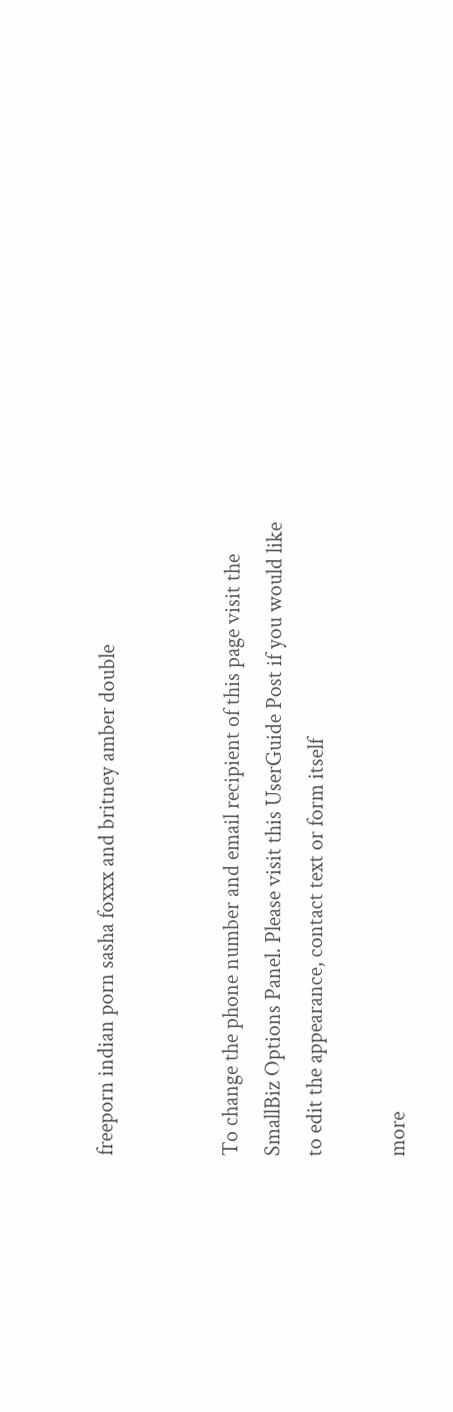freeporn indian porn sasha foxxx and britney amber double


To change the phone number and email recipient of this page visit the SmallBiz Options Panel. Please visit this UserGuide Post if you would like to edit the appearance, contact text or form itself

more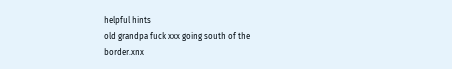helpful hints
old grandpa fuck xxx going south of the border.xnx